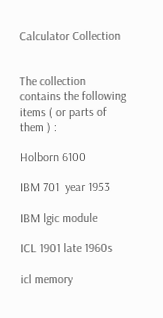Calculator Collection


The collection contains the following items ( or parts of them ) :

Holborn 6100

IBM 701  year 1953

IBM lgic module

ICL 1901 late 1960s

icl memory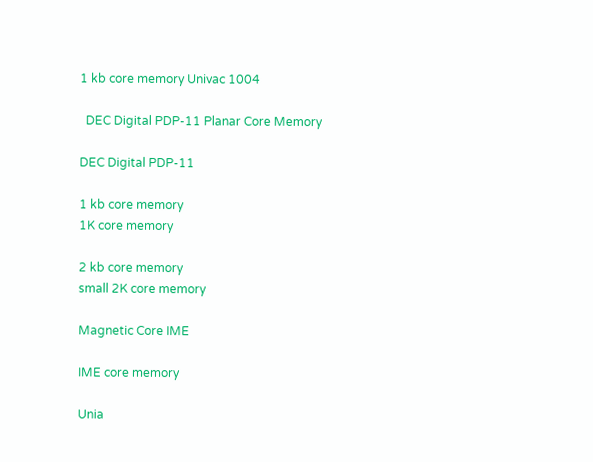1 kb core memory Univac 1004

  DEC Digital PDP-11 Planar Core Memory

DEC Digital PDP-11

1 kb core memory
1K core memory

2 kb core memory
small 2K core memory

Magnetic Core IME

IME core memory

Unia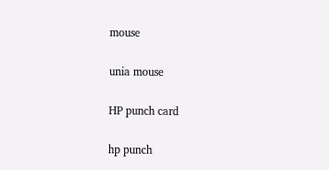mouse

unia mouse

HP punch card

hp punch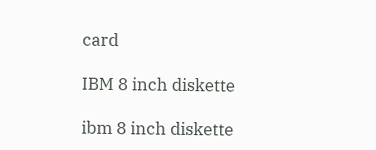card

IBM 8 inch diskette

ibm 8 inch diskette